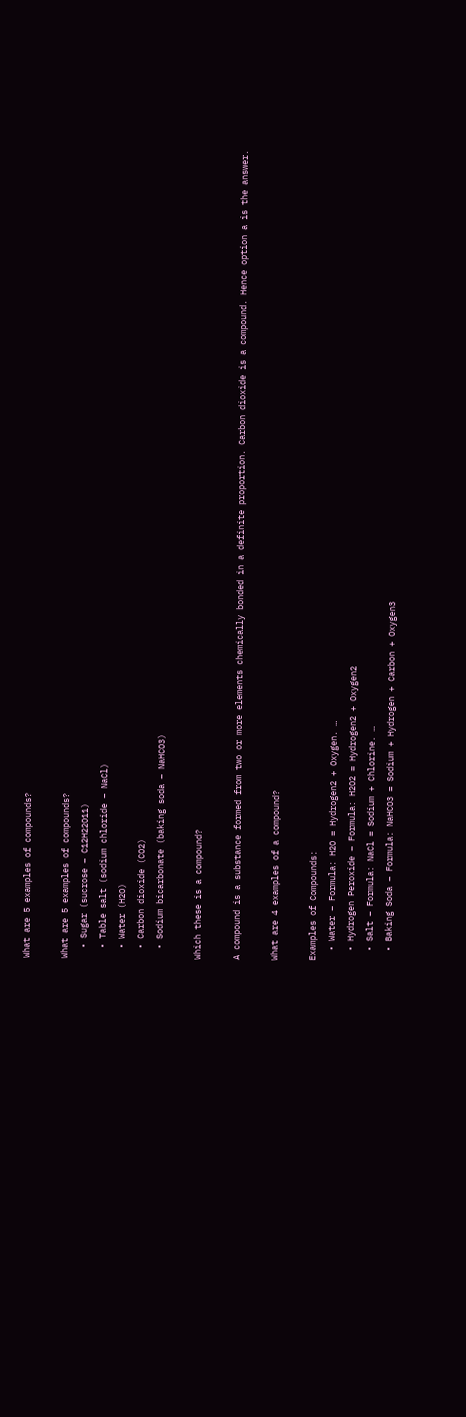What are 5 examples of compounds?

What are 5 examples of compounds?
  • Sugar (sucrose – C12H22O11)
  • Table salt (sodium chloride – NaCl)
  • Water (H2O)
  • Carbon dioxide (CO2)
  • Sodium bicarbonate (baking soda – NaHCO3)

Which these is a compound?

A compound is a substance formed from two or more elements chemically bonded in a definite proportion. Carbon dioxide is a compound. Hence option a is the answer.

What are 4 examples of a compound?

Examples of Compounds:
  • Water – Formula: H2O = Hydrogen2 + Oxygen. …
  • Hydrogen Peroxide – Formula: H2O2 = Hydrogen2 + Oxygen2
  • Salt – Formula: NaCl = Sodium + Chlorine. …
  • Baking Soda – Formula: NaHCO3 = Sodium + Hydrogen + Carbon + Oxygen3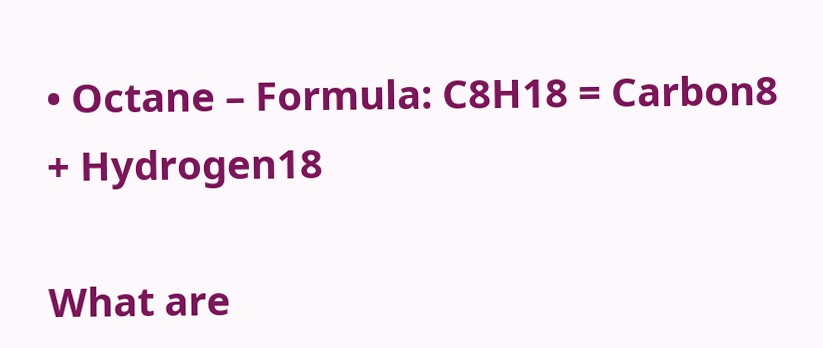• Octane – Formula: C8H18 = Carbon8 + Hydrogen18

What are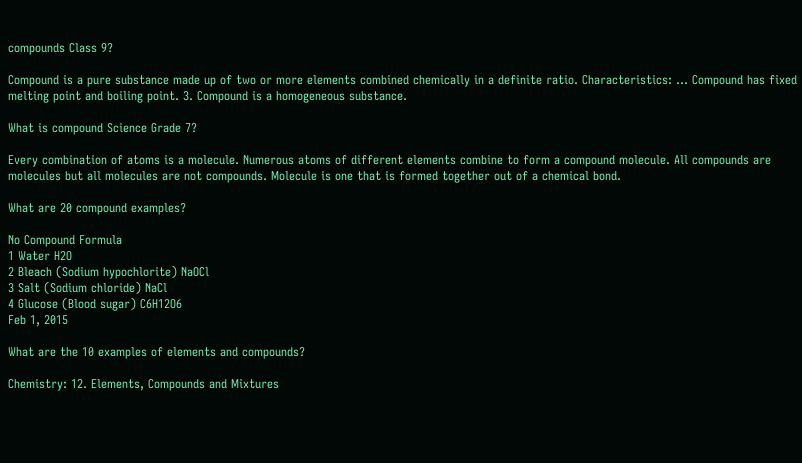compounds Class 9?

Compound is a pure substance made up of two or more elements combined chemically in a definite ratio. Characteristics: … Compound has fixed melting point and boiling point. 3. Compound is a homogeneous substance.

What is compound Science Grade 7?

Every combination of atoms is a molecule. Numerous atoms of different elements combine to form a compound molecule. All compounds are molecules but all molecules are not compounds. Molecule is one that is formed together out of a chemical bond.

What are 20 compound examples?

No Compound Formula
1 Water H2O
2 Bleach (Sodium hypochlorite) NaOCl
3 Salt (Sodium chloride) NaCl
4 Glucose (Blood sugar) C6H12O6
Feb 1, 2015

What are the 10 examples of elements and compounds?

Chemistry: 12. Elements, Compounds and Mixtures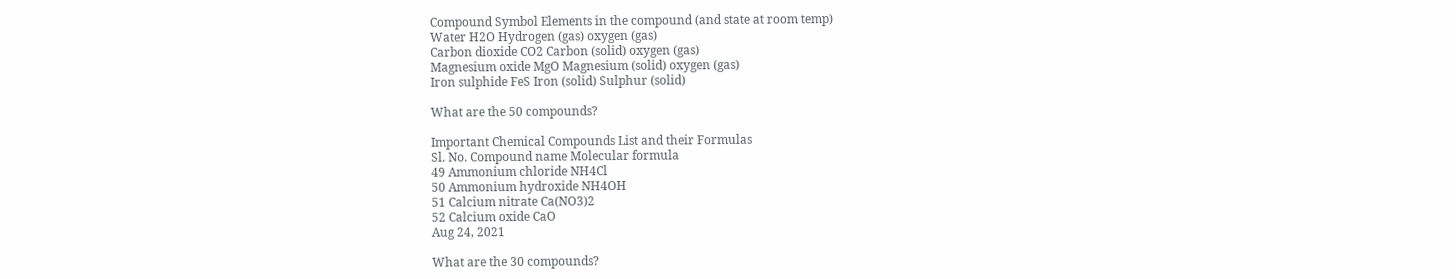Compound Symbol Elements in the compound (and state at room temp)
Water H2O Hydrogen (gas) oxygen (gas)
Carbon dioxide CO2 Carbon (solid) oxygen (gas)
Magnesium oxide MgO Magnesium (solid) oxygen (gas)
Iron sulphide FeS Iron (solid) Sulphur (solid)

What are the 50 compounds?

Important Chemical Compounds List and their Formulas
Sl. No. Compound name Molecular formula
49 Ammonium chloride NH4Cl
50 Ammonium hydroxide NH4OH
51 Calcium nitrate Ca(NO3)2
52 Calcium oxide CaO
Aug 24, 2021

What are the 30 compounds?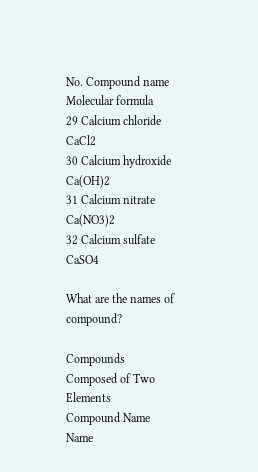No. Compound name Molecular formula
29 Calcium chloride CaCl2
30 Calcium hydroxide Ca(OH)2
31 Calcium nitrate Ca(NO3)2
32 Calcium sulfate CaSO4

What are the names of compound?

Compounds Composed of Two Elements
Compound Name Name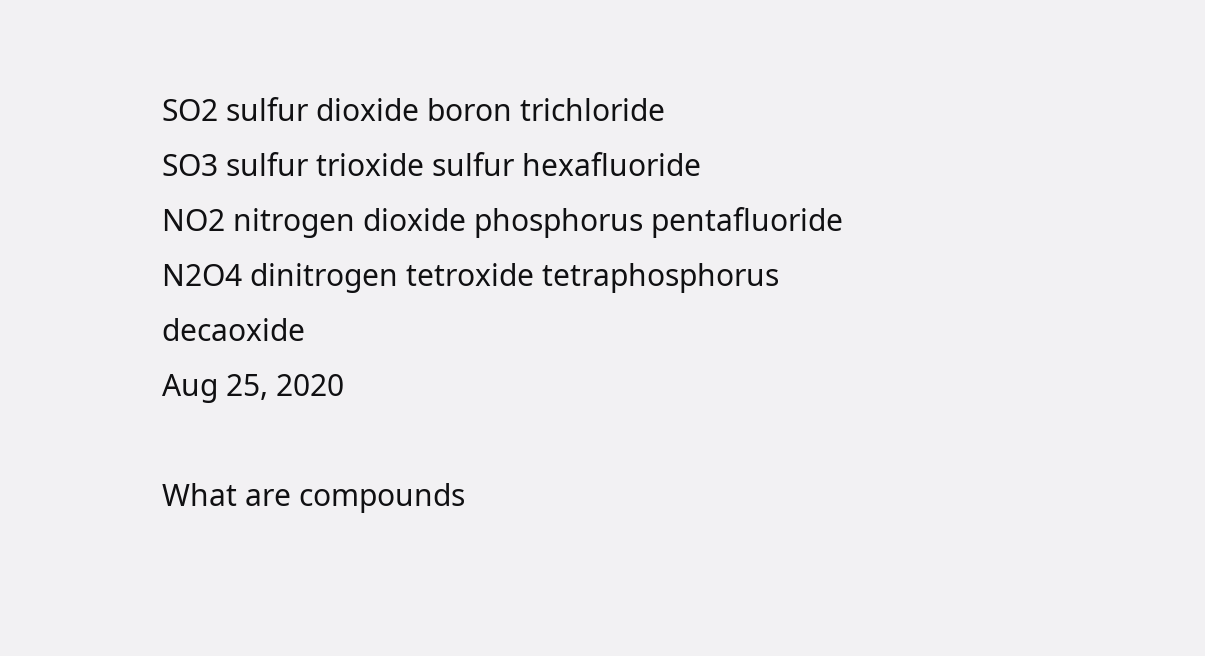SO2 sulfur dioxide boron trichloride
SO3 sulfur trioxide sulfur hexafluoride
NO2 nitrogen dioxide phosphorus pentafluoride
N2O4 dinitrogen tetroxide tetraphosphorus decaoxide
Aug 25, 2020

What are compounds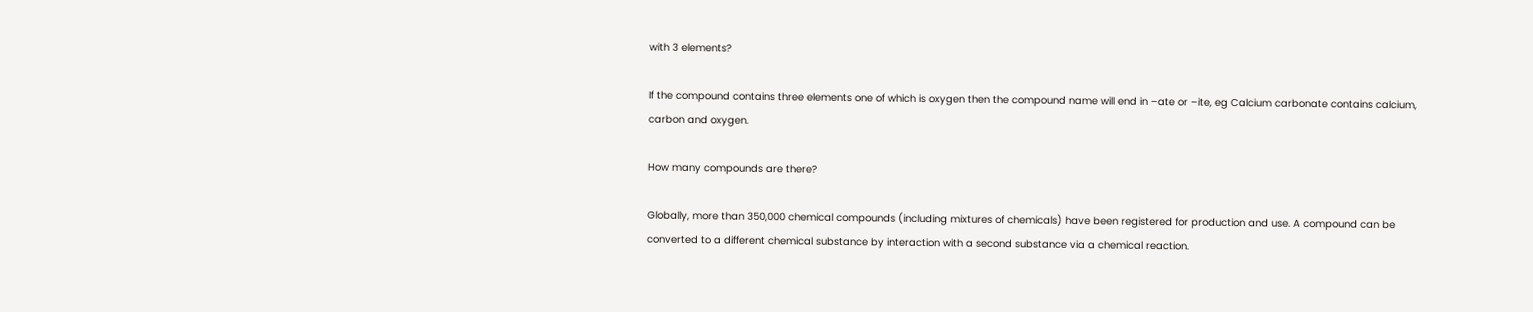with 3 elements?

If the compound contains three elements one of which is oxygen then the compound name will end in –ate or –ite, eg Calcium carbonate contains calcium, carbon and oxygen.

How many compounds are there?

Globally, more than 350,000 chemical compounds (including mixtures of chemicals) have been registered for production and use. A compound can be converted to a different chemical substance by interaction with a second substance via a chemical reaction.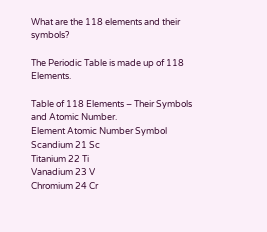What are the 118 elements and their symbols?

The Periodic Table is made up of 118 Elements.

Table of 118 Elements – Their Symbols and Atomic Number.
Element Atomic Number Symbol
Scandium 21 Sc
Titanium 22 Ti
Vanadium 23 V
Chromium 24 Cr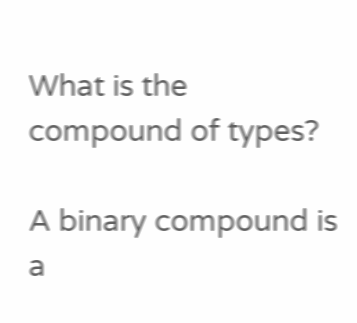What is the compound of types?

A binary compound is a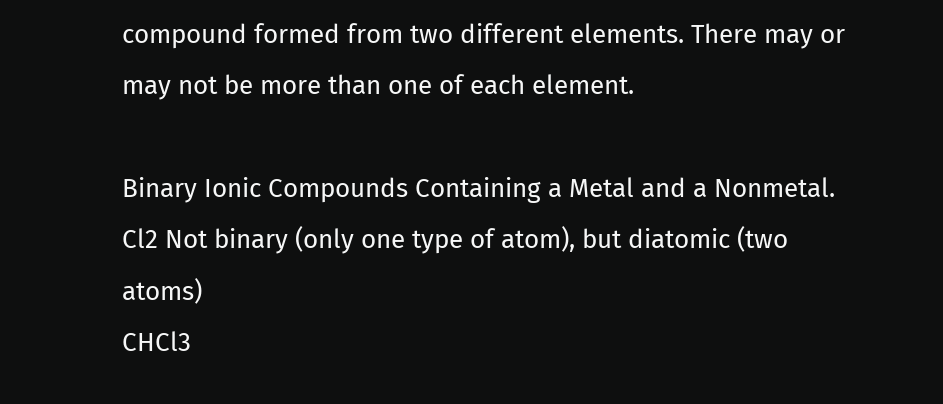compound formed from two different elements. There may or may not be more than one of each element.

Binary Ionic Compounds Containing a Metal and a Nonmetal.
Cl2 Not binary (only one type of atom), but diatomic (two atoms)
CHCl3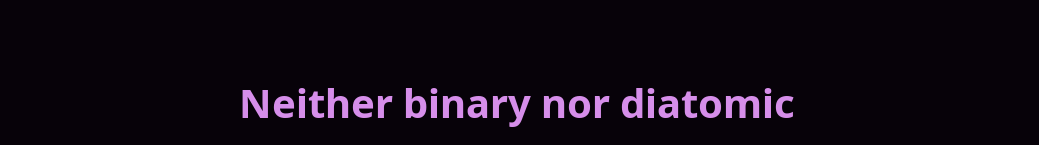Neither binary nor diatomic